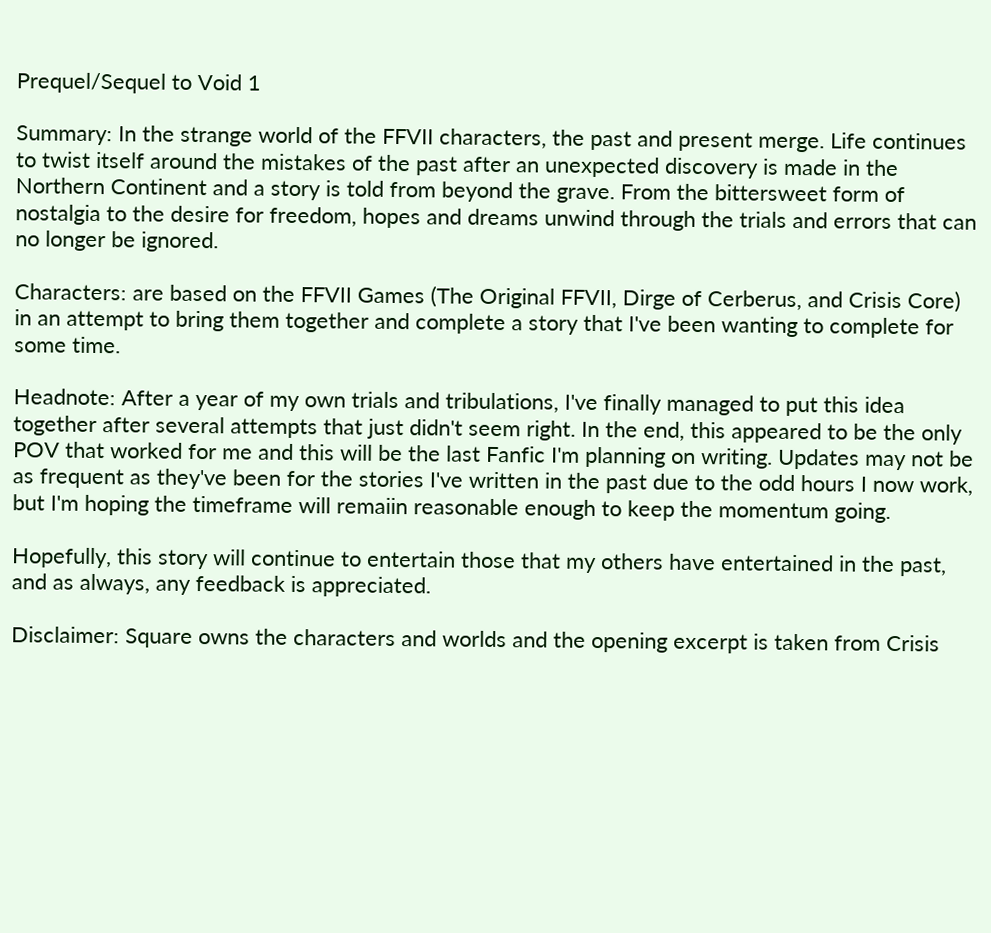Prequel/Sequel to Void 1

Summary: In the strange world of the FFVII characters, the past and present merge. Life continues to twist itself around the mistakes of the past after an unexpected discovery is made in the Northern Continent and a story is told from beyond the grave. From the bittersweet form of nostalgia to the desire for freedom, hopes and dreams unwind through the trials and errors that can no longer be ignored.

Characters: are based on the FFVII Games (The Original FFVII, Dirge of Cerberus, and Crisis Core) in an attempt to bring them together and complete a story that I've been wanting to complete for some time.

Headnote: After a year of my own trials and tribulations, I've finally managed to put this idea together after several attempts that just didn't seem right. In the end, this appeared to be the only POV that worked for me and this will be the last Fanfic I'm planning on writing. Updates may not be as frequent as they've been for the stories I've written in the past due to the odd hours I now work, but I'm hoping the timeframe will remaiin reasonable enough to keep the momentum going.

Hopefully, this story will continue to entertain those that my others have entertained in the past, and as always, any feedback is appreciated.

Disclaimer: Square owns the characters and worlds and the opening excerpt is taken from Crisis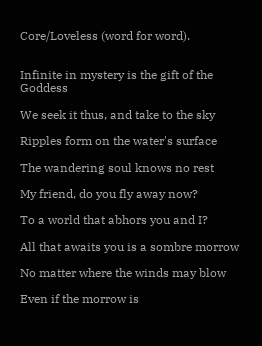Core/Loveless (word for word).


Infinite in mystery is the gift of the Goddess

We seek it thus, and take to the sky

Ripples form on the water's surface

The wandering soul knows no rest

My friend, do you fly away now?

To a world that abhors you and I?

All that awaits you is a sombre morrow

No matter where the winds may blow

Even if the morrow is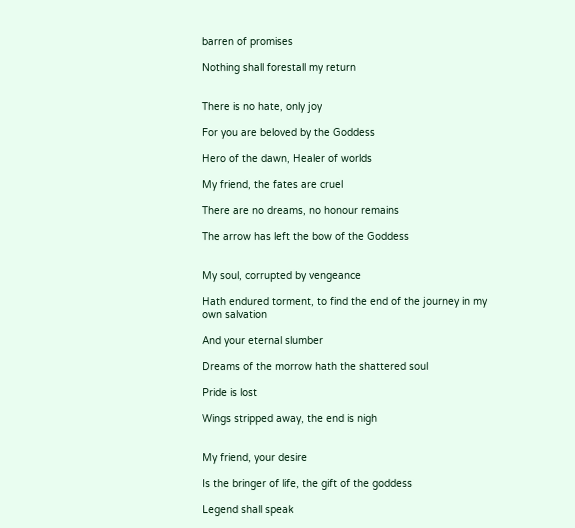barren of promises

Nothing shall forestall my return


There is no hate, only joy

For you are beloved by the Goddess

Hero of the dawn, Healer of worlds

My friend, the fates are cruel

There are no dreams, no honour remains

The arrow has left the bow of the Goddess


My soul, corrupted by vengeance

Hath endured torment, to find the end of the journey in my own salvation

And your eternal slumber

Dreams of the morrow hath the shattered soul

Pride is lost

Wings stripped away, the end is nigh


My friend, your desire

Is the bringer of life, the gift of the goddess

Legend shall speak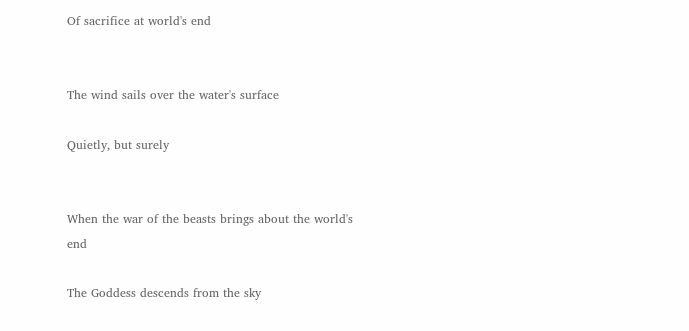Of sacrifice at world's end


The wind sails over the water's surface

Quietly, but surely


When the war of the beasts brings about the world's end

The Goddess descends from the sky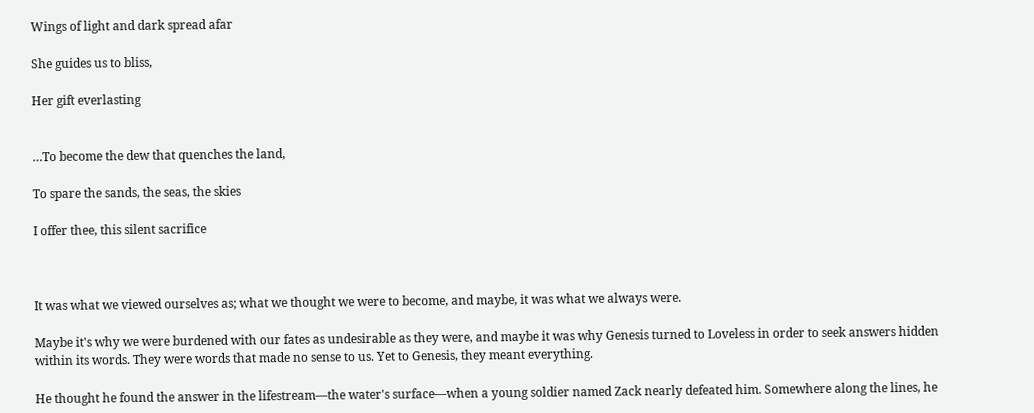Wings of light and dark spread afar

She guides us to bliss,

Her gift everlasting


…To become the dew that quenches the land,

To spare the sands, the seas, the skies

I offer thee, this silent sacrifice



It was what we viewed ourselves as; what we thought we were to become, and maybe, it was what we always were.

Maybe it's why we were burdened with our fates as undesirable as they were, and maybe it was why Genesis turned to Loveless in order to seek answers hidden within its words. They were words that made no sense to us. Yet to Genesis, they meant everything.

He thought he found the answer in the lifestream—the water's surface—when a young soldier named Zack nearly defeated him. Somewhere along the lines, he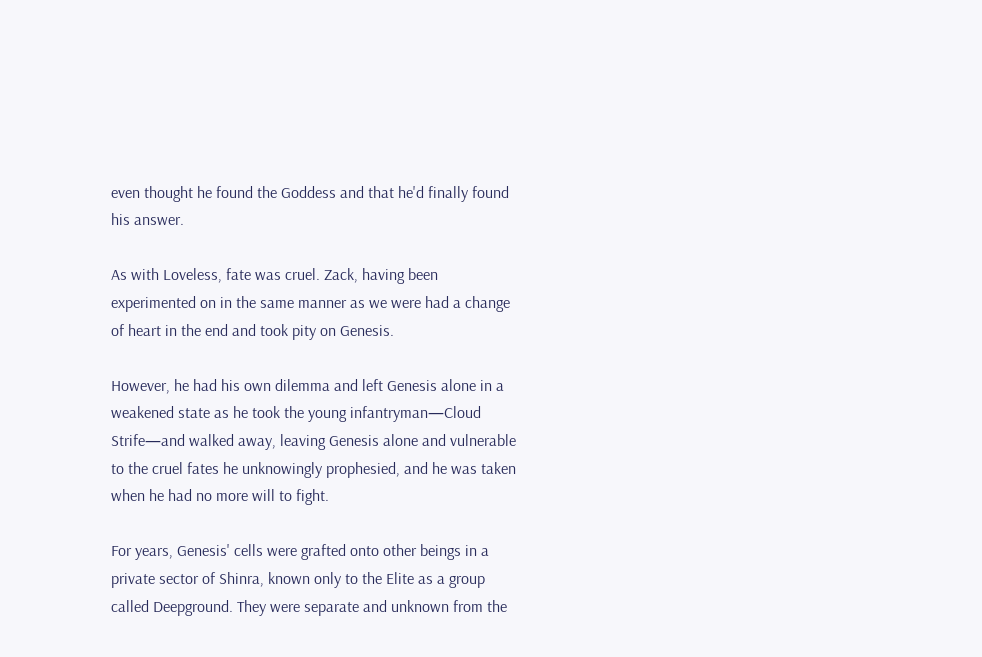even thought he found the Goddess and that he'd finally found his answer.

As with Loveless, fate was cruel. Zack, having been experimented on in the same manner as we were had a change of heart in the end and took pity on Genesis.

However, he had his own dilemma and left Genesis alone in a weakened state as he took the young infantryman—Cloud Strife—and walked away, leaving Genesis alone and vulnerable to the cruel fates he unknowingly prophesied, and he was taken when he had no more will to fight.

For years, Genesis' cells were grafted onto other beings in a private sector of Shinra, known only to the Elite as a group called Deepground. They were separate and unknown from the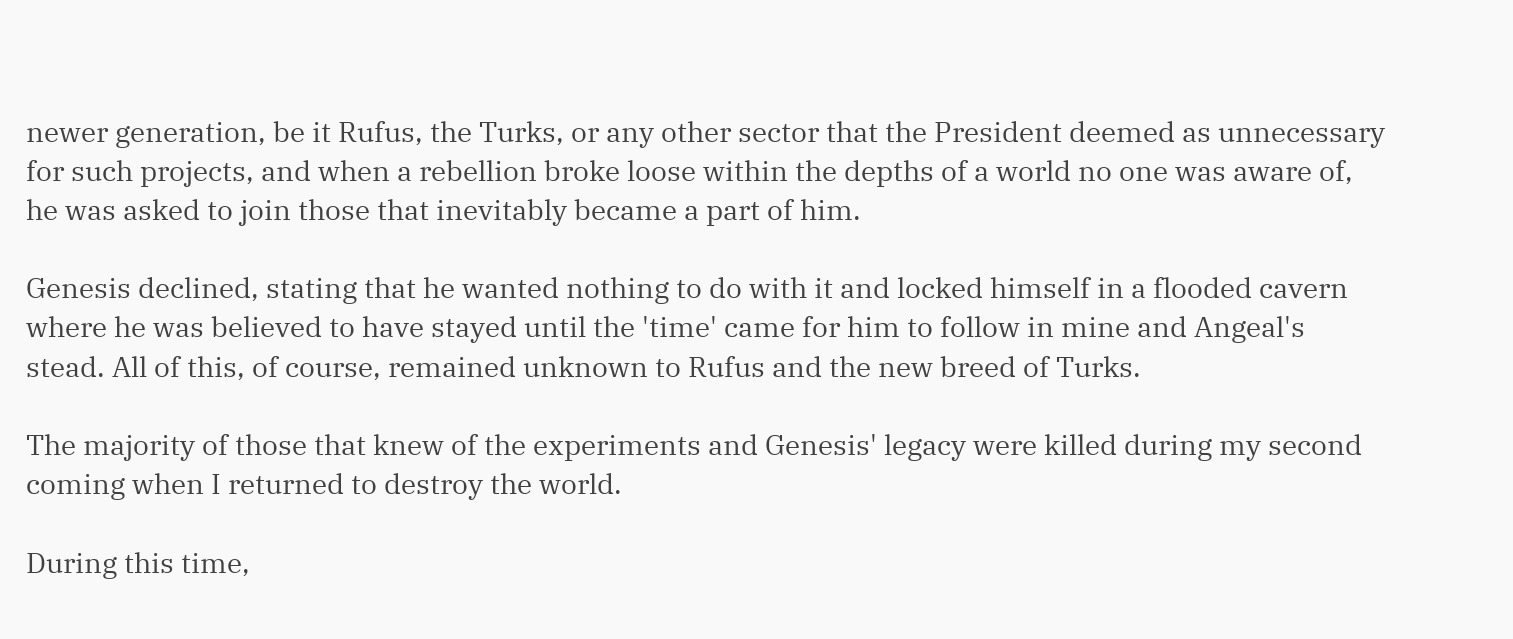newer generation, be it Rufus, the Turks, or any other sector that the President deemed as unnecessary for such projects, and when a rebellion broke loose within the depths of a world no one was aware of, he was asked to join those that inevitably became a part of him.

Genesis declined, stating that he wanted nothing to do with it and locked himself in a flooded cavern where he was believed to have stayed until the 'time' came for him to follow in mine and Angeal's stead. All of this, of course, remained unknown to Rufus and the new breed of Turks.

The majority of those that knew of the experiments and Genesis' legacy were killed during my second coming when I returned to destroy the world.

During this time,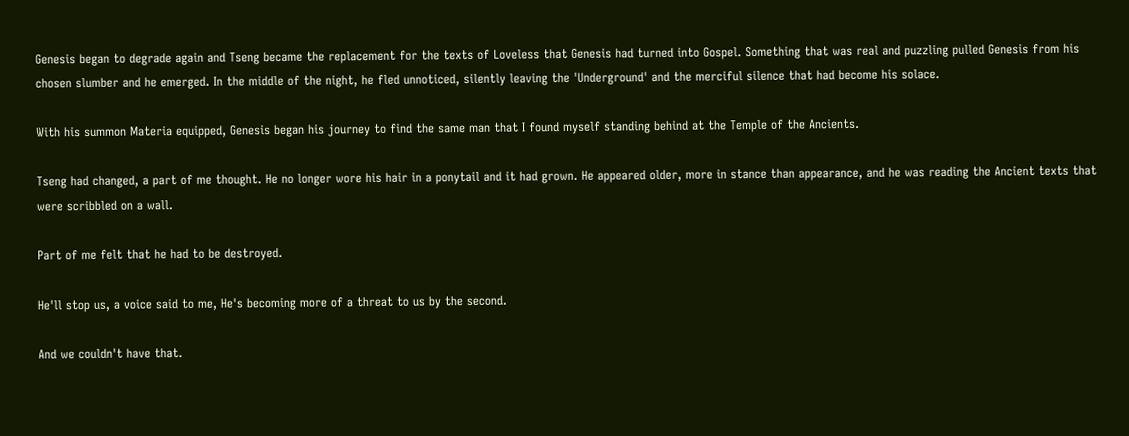Genesis began to degrade again and Tseng became the replacement for the texts of Loveless that Genesis had turned into Gospel. Something that was real and puzzling pulled Genesis from his chosen slumber and he emerged. In the middle of the night, he fled unnoticed, silently leaving the 'Underground' and the merciful silence that had become his solace.

With his summon Materia equipped, Genesis began his journey to find the same man that I found myself standing behind at the Temple of the Ancients.

Tseng had changed, a part of me thought. He no longer wore his hair in a ponytail and it had grown. He appeared older, more in stance than appearance, and he was reading the Ancient texts that were scribbled on a wall.

Part of me felt that he had to be destroyed.

He'll stop us, a voice said to me, He's becoming more of a threat to us by the second.

And we couldn't have that.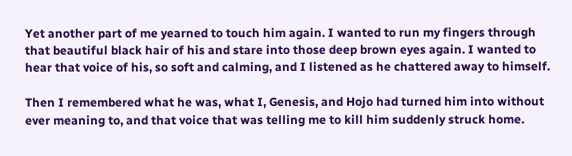Yet another part of me yearned to touch him again. I wanted to run my fingers through that beautiful black hair of his and stare into those deep brown eyes again. I wanted to hear that voice of his, so soft and calming, and I listened as he chattered away to himself.

Then I remembered what he was, what I, Genesis, and Hojo had turned him into without ever meaning to, and that voice that was telling me to kill him suddenly struck home.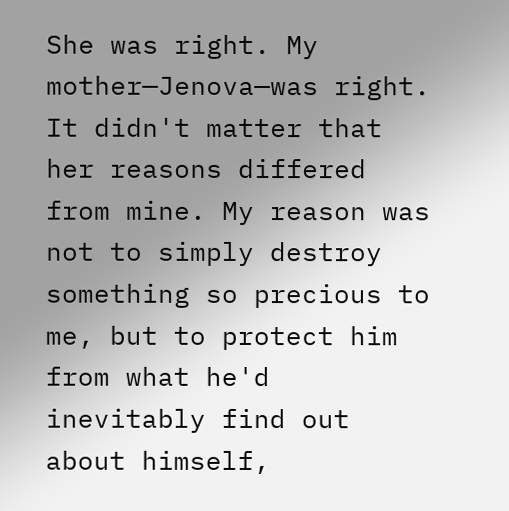She was right. My mother—Jenova—was right. It didn't matter that her reasons differed from mine. My reason was not to simply destroy something so precious to me, but to protect him from what he'd inevitably find out about himself,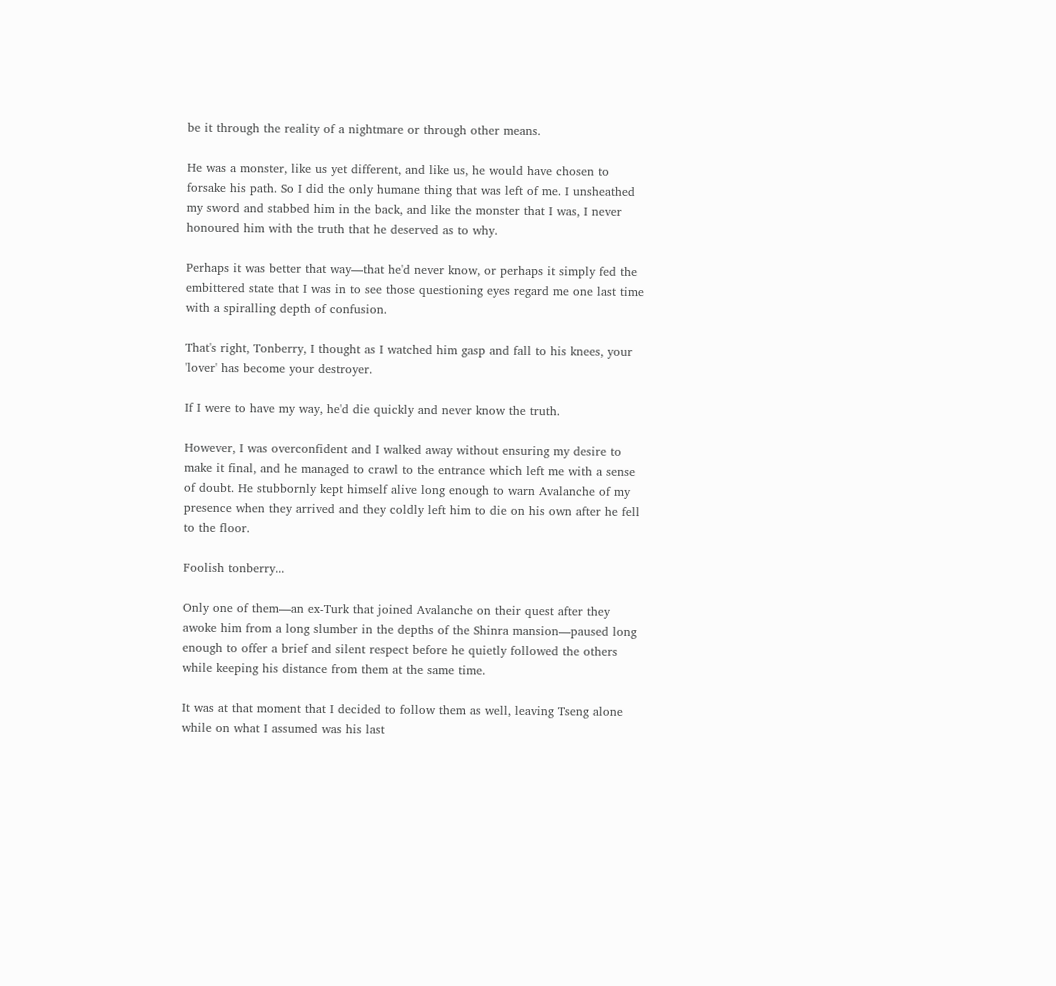be it through the reality of a nightmare or through other means.

He was a monster, like us yet different, and like us, he would have chosen to forsake his path. So I did the only humane thing that was left of me. I unsheathed my sword and stabbed him in the back, and like the monster that I was, I never honoured him with the truth that he deserved as to why.

Perhaps it was better that way—that he'd never know, or perhaps it simply fed the embittered state that I was in to see those questioning eyes regard me one last time with a spiralling depth of confusion.

That's right, Tonberry, I thought as I watched him gasp and fall to his knees, your 'lover' has become your destroyer.

If I were to have my way, he'd die quickly and never know the truth.

However, I was overconfident and I walked away without ensuring my desire to make it final, and he managed to crawl to the entrance which left me with a sense of doubt. He stubbornly kept himself alive long enough to warn Avalanche of my presence when they arrived and they coldly left him to die on his own after he fell to the floor.

Foolish tonberry...

Only one of them—an ex-Turk that joined Avalanche on their quest after they awoke him from a long slumber in the depths of the Shinra mansion—paused long enough to offer a brief and silent respect before he quietly followed the others while keeping his distance from them at the same time.

It was at that moment that I decided to follow them as well, leaving Tseng alone while on what I assumed was his last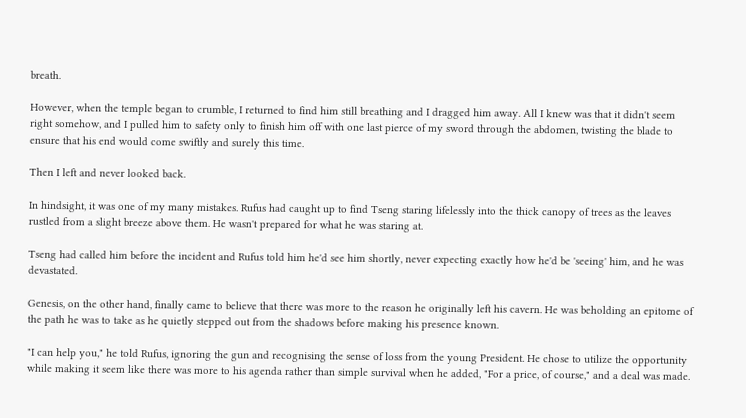breath.

However, when the temple began to crumble, I returned to find him still breathing and I dragged him away. All I knew was that it didn't seem right somehow, and I pulled him to safety only to finish him off with one last pierce of my sword through the abdomen, twisting the blade to ensure that his end would come swiftly and surely this time.

Then I left and never looked back.

In hindsight, it was one of my many mistakes. Rufus had caught up to find Tseng staring lifelessly into the thick canopy of trees as the leaves rustled from a slight breeze above them. He wasn't prepared for what he was staring at.

Tseng had called him before the incident and Rufus told him he'd see him shortly, never expecting exactly how he'd be 'seeing' him, and he was devastated.

Genesis, on the other hand, finally came to believe that there was more to the reason he originally left his cavern. He was beholding an epitome of the path he was to take as he quietly stepped out from the shadows before making his presence known.

"I can help you," he told Rufus, ignoring the gun and recognising the sense of loss from the young President. He chose to utilize the opportunity while making it seem like there was more to his agenda rather than simple survival when he added, "For a price, of course," and a deal was made.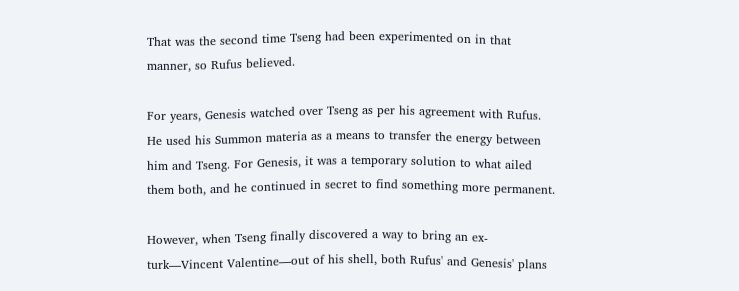That was the second time Tseng had been experimented on in that manner, so Rufus believed.

For years, Genesis watched over Tseng as per his agreement with Rufus. He used his Summon materia as a means to transfer the energy between him and Tseng. For Genesis, it was a temporary solution to what ailed them both, and he continued in secret to find something more permanent.

However, when Tseng finally discovered a way to bring an ex-turk—Vincent Valentine—out of his shell, both Rufus' and Genesis' plans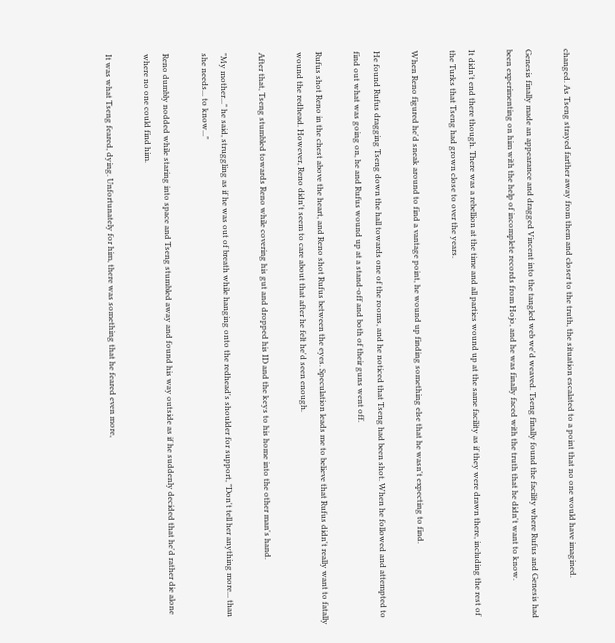changed. As Tseng strayed farther away from them and closer to the truth, the situation escalated to a point that no one would have imagined.

Genesis finally made an appearance and dragged Vincent into the tangled web we'd weaved. Tseng finally found the facility where Rufus and Genesis had been experimenting on him with the help of incomplete records from Hojo, and he was finally faced with the truth that he didn't want to know.

It didn't end there though. There was a rebellion at the time and all parties wound up at the same facility as if they were drawn there, including the rest of the Turks that Tseng had grown close to over the years.

When Reno figured he'd sneak around to find a vantage point, he wound up finding something else that he wasn't expecting to find.

He found Rufus dragging Tseng down the hall towards one of the rooms, and he noticed that Tseng had been shot. When he followed and attempted to find out what was going on, he and Rufus wound up at a stand-off and both of their guns went off.

Rufus shot Reno in the chest above the heart, and Reno shot Rufus between the eyes. Speculation leads me to believe that Rufus didn't really want to fatally wound the redhead. However, Reno didn't seem to care about that after he felt he'd seen enough.

After that, Tseng stumbled towards Reno while covering his gut and dropped his ID and the keys to his home into the other man's hand.

"My mother..." he said, struggling as if he was out of breath while hanging onto the redhead's shoulder for support, "Don't tell her anything more... than she needs... to know..."

Reno dumbly nodded while staring into space and Tseng stumbled away and found his way outside as if he suddenly decided that he'd rather die alone where no one could find him.

It was what Tseng feared, dying. Unfortunately for him, there was something that he feared even more,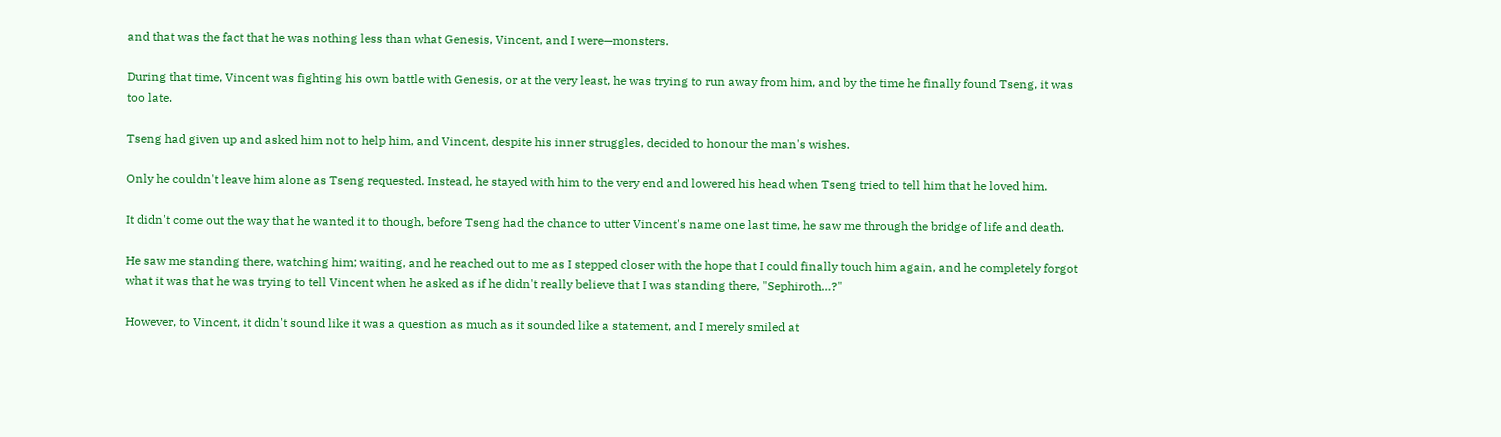and that was the fact that he was nothing less than what Genesis, Vincent, and I were—monsters.

During that time, Vincent was fighting his own battle with Genesis, or at the very least, he was trying to run away from him, and by the time he finally found Tseng, it was too late.

Tseng had given up and asked him not to help him, and Vincent, despite his inner struggles, decided to honour the man's wishes.

Only he couldn't leave him alone as Tseng requested. Instead, he stayed with him to the very end and lowered his head when Tseng tried to tell him that he loved him.

It didn't come out the way that he wanted it to though, before Tseng had the chance to utter Vincent's name one last time, he saw me through the bridge of life and death.

He saw me standing there, watching him; waiting, and he reached out to me as I stepped closer with the hope that I could finally touch him again, and he completely forgot what it was that he was trying to tell Vincent when he asked as if he didn't really believe that I was standing there, "Sephiroth…?"

However, to Vincent, it didn't sound like it was a question as much as it sounded like a statement, and I merely smiled at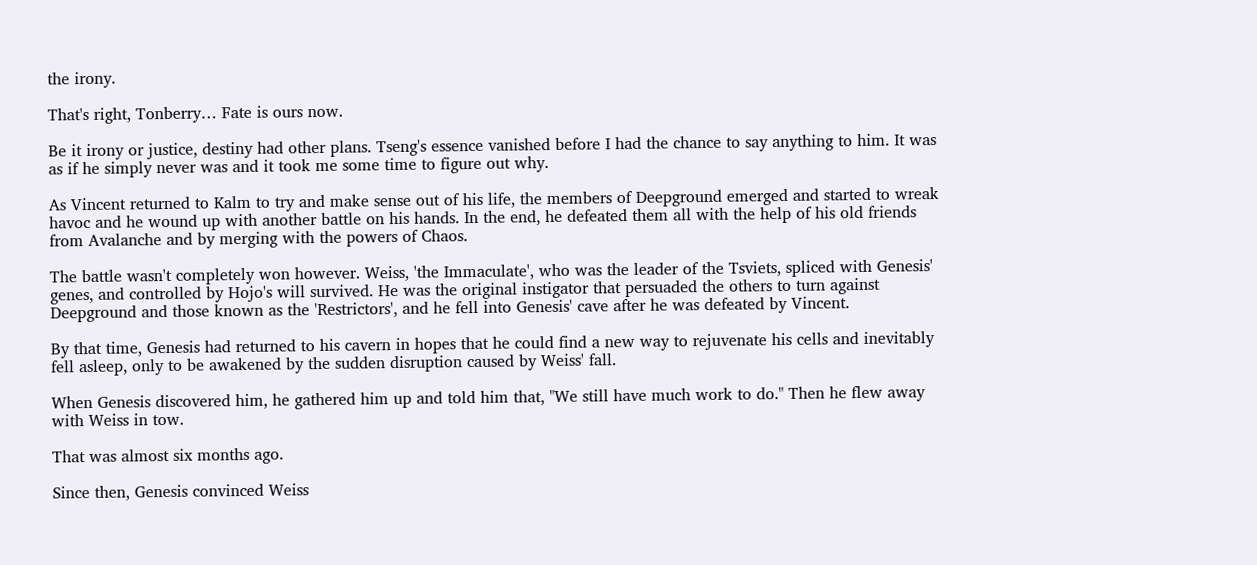the irony.

That's right, Tonberry… Fate is ours now.

Be it irony or justice, destiny had other plans. Tseng's essence vanished before I had the chance to say anything to him. It was as if he simply never was and it took me some time to figure out why.

As Vincent returned to Kalm to try and make sense out of his life, the members of Deepground emerged and started to wreak havoc and he wound up with another battle on his hands. In the end, he defeated them all with the help of his old friends from Avalanche and by merging with the powers of Chaos.

The battle wasn't completely won however. Weiss, 'the Immaculate', who was the leader of the Tsviets, spliced with Genesis' genes, and controlled by Hojo's will survived. He was the original instigator that persuaded the others to turn against Deepground and those known as the 'Restrictors', and he fell into Genesis' cave after he was defeated by Vincent.

By that time, Genesis had returned to his cavern in hopes that he could find a new way to rejuvenate his cells and inevitably fell asleep, only to be awakened by the sudden disruption caused by Weiss' fall.

When Genesis discovered him, he gathered him up and told him that, "We still have much work to do." Then he flew away with Weiss in tow.

That was almost six months ago.

Since then, Genesis convinced Weiss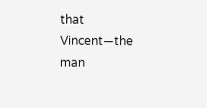that Vincent—the man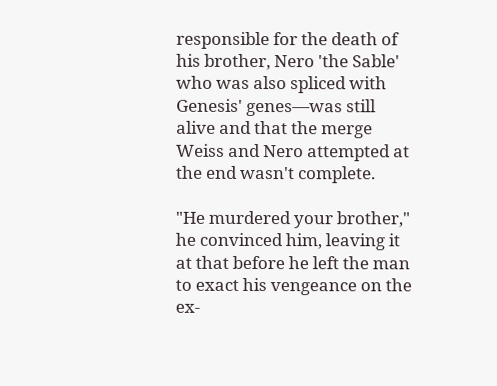responsible for the death of his brother, Nero 'the Sable' who was also spliced with Genesis' genes—was still alive and that the merge Weiss and Nero attempted at the end wasn't complete.

"He murdered your brother," he convinced him, leaving it at that before he left the man to exact his vengeance on the ex-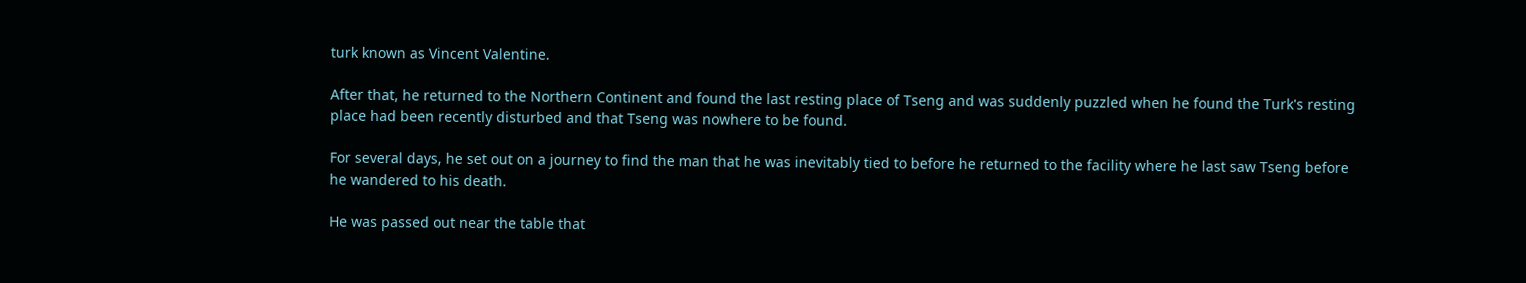turk known as Vincent Valentine.

After that, he returned to the Northern Continent and found the last resting place of Tseng and was suddenly puzzled when he found the Turk's resting place had been recently disturbed and that Tseng was nowhere to be found.

For several days, he set out on a journey to find the man that he was inevitably tied to before he returned to the facility where he last saw Tseng before he wandered to his death.

He was passed out near the table that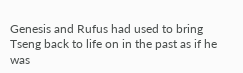Genesis and Rufus had used to bring Tseng back to life on in the past as if he was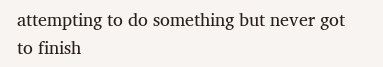attempting to do something but never got to finish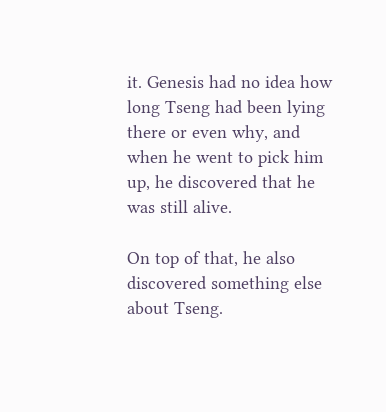it. Genesis had no idea how long Tseng had been lying there or even why, and when he went to pick him up, he discovered that he was still alive.

On top of that, he also discovered something else about Tseng.